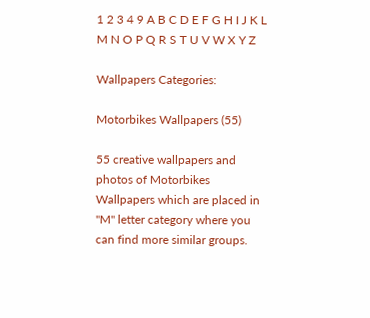1 2 3 4 9 A B C D E F G H I J K L M N O P Q R S T U V W X Y Z

Wallpapers Categories:

Motorbikes Wallpapers (55)

55 creative wallpapers and photos of Motorbikes Wallpapers which are placed in "M" letter category where you can find more similar groups.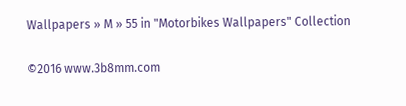Wallpapers » M » 55 in "Motorbikes Wallpapers" Collection

©2016 www.3b8mm.com